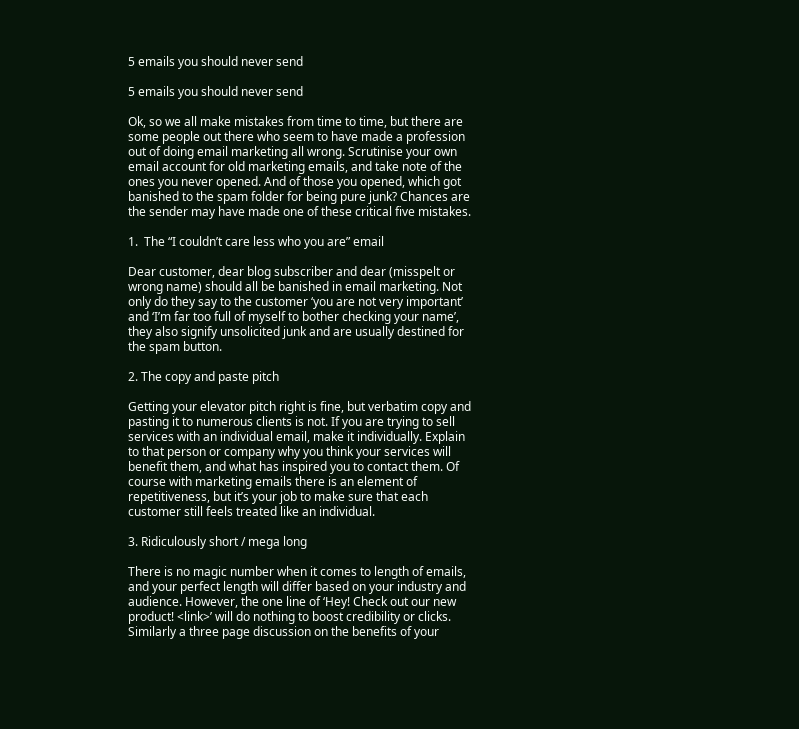5 emails you should never send

5 emails you should never send

Ok, so we all make mistakes from time to time, but there are some people out there who seem to have made a profession out of doing email marketing all wrong. Scrutinise your own email account for old marketing emails, and take note of the ones you never opened. And of those you opened, which got banished to the spam folder for being pure junk? Chances are the sender may have made one of these critical five mistakes.

1.  The “I couldn’t care less who you are” email

Dear customer, dear blog subscriber and dear (misspelt or wrong name) should all be banished in email marketing. Not only do they say to the customer ‘you are not very important’ and ‘I’m far too full of myself to bother checking your name’, they also signify unsolicited junk and are usually destined for the spam button.

2. The copy and paste pitch

Getting your elevator pitch right is fine, but verbatim copy and pasting it to numerous clients is not. If you are trying to sell services with an individual email, make it individually. Explain to that person or company why you think your services will benefit them, and what has inspired you to contact them. Of course with marketing emails there is an element of repetitiveness, but it’s your job to make sure that each customer still feels treated like an individual.

3. Ridiculously short / mega long

There is no magic number when it comes to length of emails, and your perfect length will differ based on your industry and audience. However, the one line of ‘Hey! Check out our new product! <link>’ will do nothing to boost credibility or clicks. Similarly a three page discussion on the benefits of your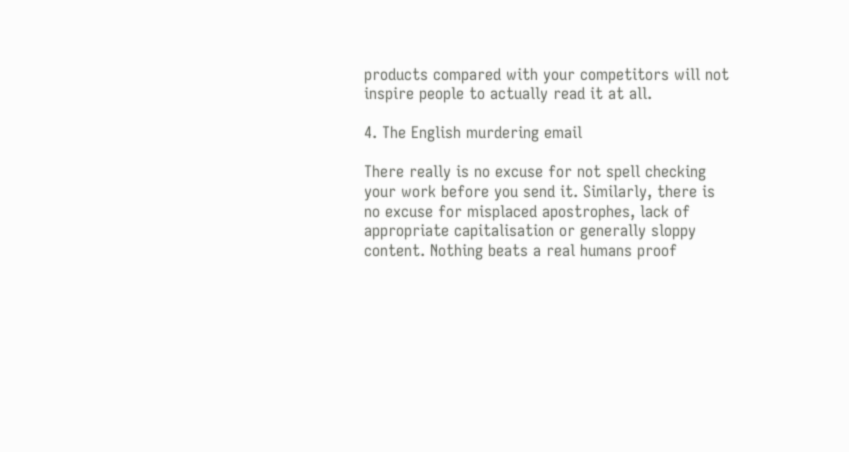products compared with your competitors will not inspire people to actually read it at all.

4. The English murdering email

There really is no excuse for not spell checking your work before you send it. Similarly, there is no excuse for misplaced apostrophes, lack of appropriate capitalisation or generally sloppy content. Nothing beats a real humans proof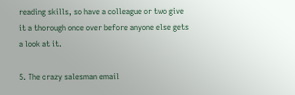reading skills, so have a colleague or two give it a thorough once over before anyone else gets a look at it.

5. The crazy salesman email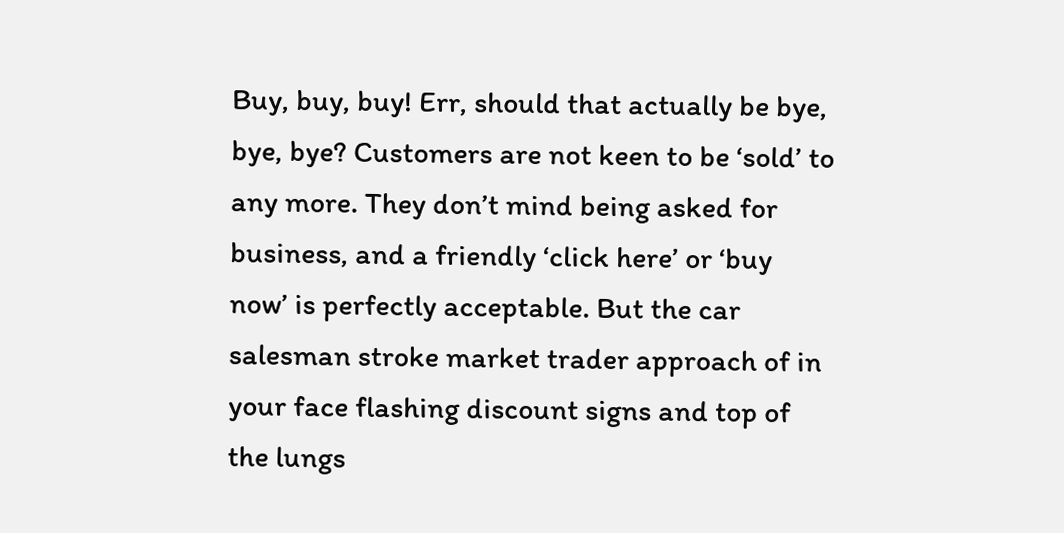Buy, buy, buy! Err, should that actually be bye, bye, bye? Customers are not keen to be ‘sold’ to any more. They don’t mind being asked for business, and a friendly ‘click here’ or ‘buy now’ is perfectly acceptable. But the car salesman stroke market trader approach of in your face flashing discount signs and top of the lungs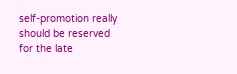self-promotion really should be reserved for the late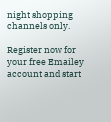night shopping channels only.

Register now for your free Emailey account and start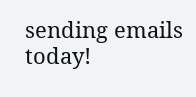sending emails today!